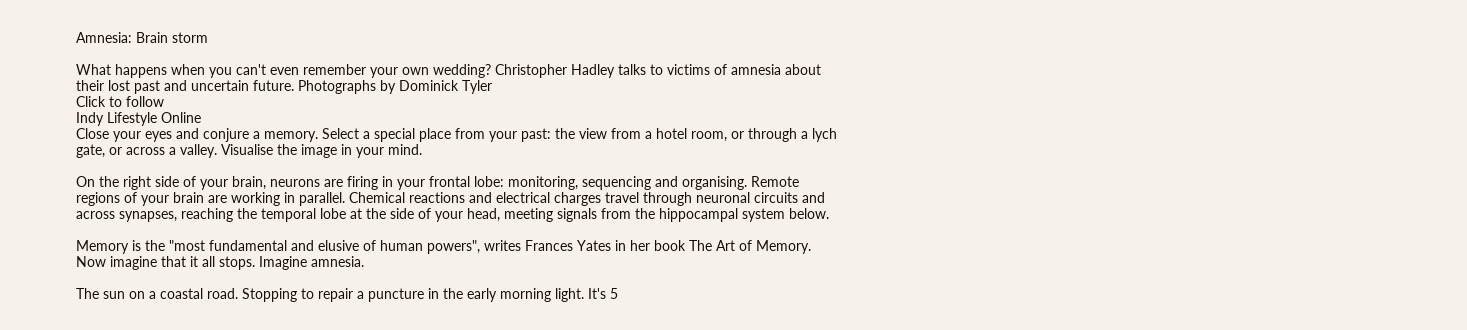Amnesia: Brain storm

What happens when you can't even remember your own wedding? Christopher Hadley talks to victims of amnesia about their lost past and uncertain future. Photographs by Dominick Tyler
Click to follow
Indy Lifestyle Online
Close your eyes and conjure a memory. Select a special place from your past: the view from a hotel room, or through a lych gate, or across a valley. Visualise the image in your mind.

On the right side of your brain, neurons are firing in your frontal lobe: monitoring, sequencing and organising. Remote regions of your brain are working in parallel. Chemical reactions and electrical charges travel through neuronal circuits and across synapses, reaching the temporal lobe at the side of your head, meeting signals from the hippocampal system below.

Memory is the "most fundamental and elusive of human powers", writes Frances Yates in her book The Art of Memory. Now imagine that it all stops. Imagine amnesia.

The sun on a coastal road. Stopping to repair a puncture in the early morning light. It's 5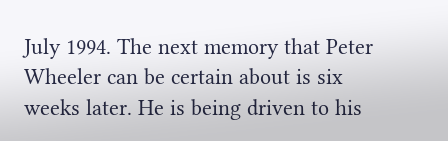July 1994. The next memory that Peter Wheeler can be certain about is six weeks later. He is being driven to his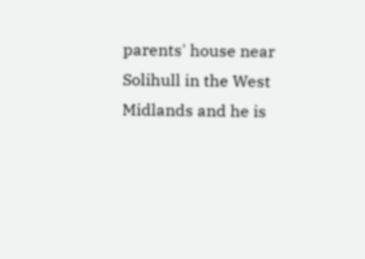parents' house near Solihull in the West Midlands and he is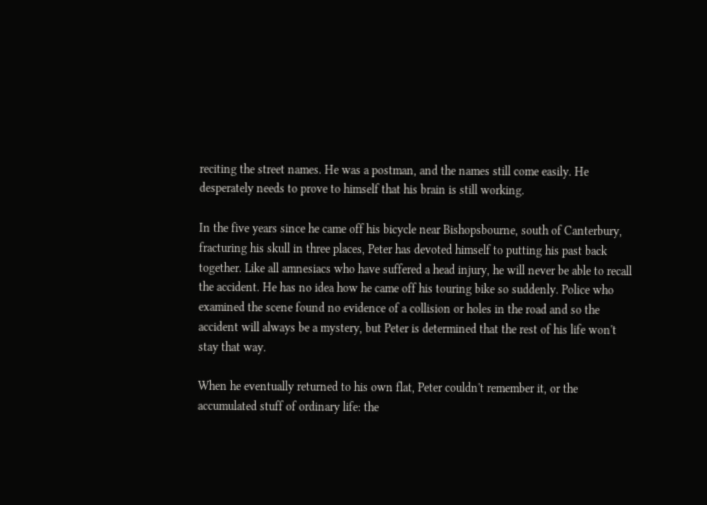reciting the street names. He was a postman, and the names still come easily. He desperately needs to prove to himself that his brain is still working.

In the five years since he came off his bicycle near Bishopsbourne, south of Canterbury, fracturing his skull in three places, Peter has devoted himself to putting his past back together. Like all amnesiacs who have suffered a head injury, he will never be able to recall the accident. He has no idea how he came off his touring bike so suddenly. Police who examined the scene found no evidence of a collision or holes in the road and so the accident will always be a mystery, but Peter is determined that the rest of his life won't stay that way.

When he eventually returned to his own flat, Peter couldn't remember it, or the accumulated stuff of ordinary life: the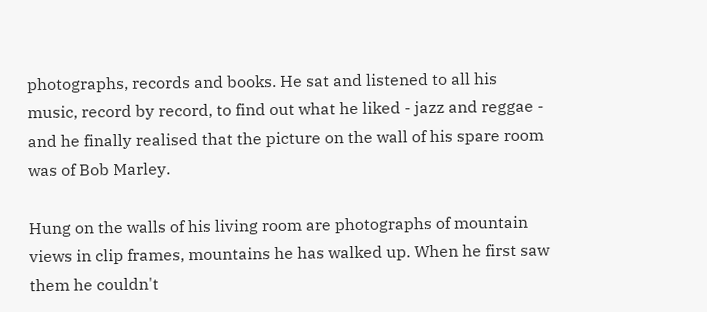photographs, records and books. He sat and listened to all his music, record by record, to find out what he liked - jazz and reggae - and he finally realised that the picture on the wall of his spare room was of Bob Marley.

Hung on the walls of his living room are photographs of mountain views in clip frames, mountains he has walked up. When he first saw them he couldn't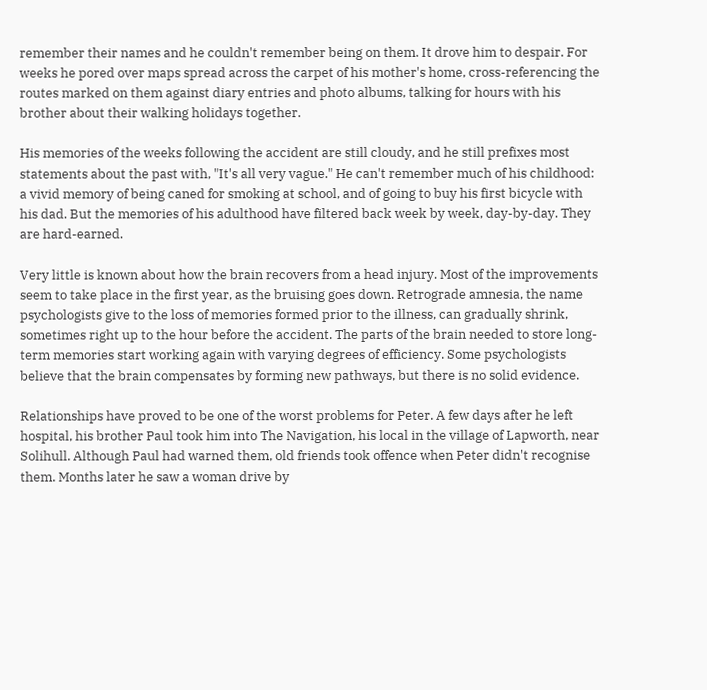remember their names and he couldn't remember being on them. It drove him to despair. For weeks he pored over maps spread across the carpet of his mother's home, cross-referencing the routes marked on them against diary entries and photo albums, talking for hours with his brother about their walking holidays together.

His memories of the weeks following the accident are still cloudy, and he still prefixes most statements about the past with, "It's all very vague." He can't remember much of his childhood: a vivid memory of being caned for smoking at school, and of going to buy his first bicycle with his dad. But the memories of his adulthood have filtered back week by week, day-by-day. They are hard-earned.

Very little is known about how the brain recovers from a head injury. Most of the improvements seem to take place in the first year, as the bruising goes down. Retrograde amnesia, the name psychologists give to the loss of memories formed prior to the illness, can gradually shrink, sometimes right up to the hour before the accident. The parts of the brain needed to store long-term memories start working again with varying degrees of efficiency. Some psychologists believe that the brain compensates by forming new pathways, but there is no solid evidence.

Relationships have proved to be one of the worst problems for Peter. A few days after he left hospital, his brother Paul took him into The Navigation, his local in the village of Lapworth, near Solihull. Although Paul had warned them, old friends took offence when Peter didn't recognise them. Months later he saw a woman drive by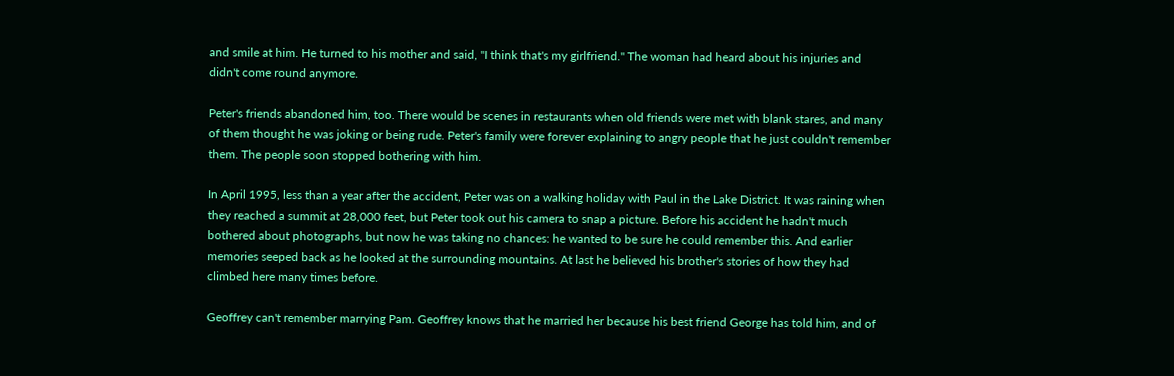and smile at him. He turned to his mother and said, "I think that's my girlfriend." The woman had heard about his injuries and didn't come round anymore.

Peter's friends abandoned him, too. There would be scenes in restaurants when old friends were met with blank stares, and many of them thought he was joking or being rude. Peter's family were forever explaining to angry people that he just couldn't remember them. The people soon stopped bothering with him.

In April 1995, less than a year after the accident, Peter was on a walking holiday with Paul in the Lake District. It was raining when they reached a summit at 28,000 feet, but Peter took out his camera to snap a picture. Before his accident he hadn't much bothered about photographs, but now he was taking no chances: he wanted to be sure he could remember this. And earlier memories seeped back as he looked at the surrounding mountains. At last he believed his brother's stories of how they had climbed here many times before.

Geoffrey can't remember marrying Pam. Geoffrey knows that he married her because his best friend George has told him, and of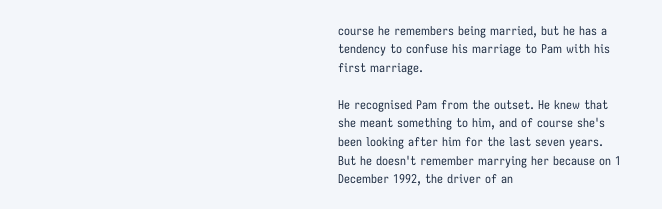course he remembers being married, but he has a tendency to confuse his marriage to Pam with his first marriage.

He recognised Pam from the outset. He knew that she meant something to him, and of course she's been looking after him for the last seven years. But he doesn't remember marrying her because on 1 December 1992, the driver of an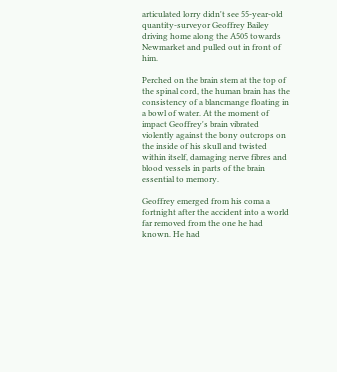articulated lorry didn't see 55-year-old quantity-surveyor Geoffrey Bailey driving home along the A505 towards Newmarket and pulled out in front of him.

Perched on the brain stem at the top of the spinal cord, the human brain has the consistency of a blancmange floating in a bowl of water. At the moment of impact Geoffrey's brain vibrated violently against the bony outcrops on the inside of his skull and twisted within itself, damaging nerve fibres and blood vessels in parts of the brain essential to memory.

Geoffrey emerged from his coma a fortnight after the accident into a world far removed from the one he had known. He had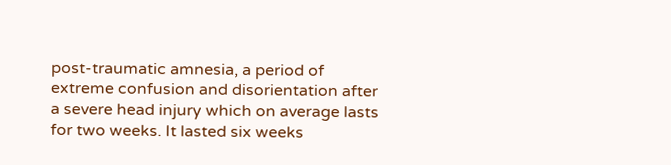post-traumatic amnesia, a period of extreme confusion and disorientation after a severe head injury which on average lasts for two weeks. It lasted six weeks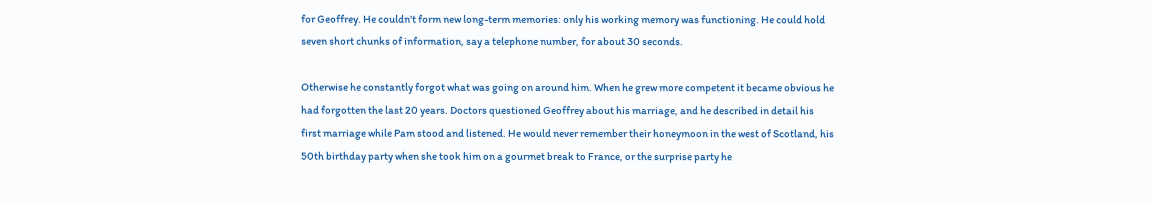for Geoffrey. He couldn't form new long-term memories: only his working memory was functioning. He could hold seven short chunks of information, say a telephone number, for about 30 seconds.

Otherwise he constantly forgot what was going on around him. When he grew more competent it became obvious he had forgotten the last 20 years. Doctors questioned Geoffrey about his marriage, and he described in detail his first marriage while Pam stood and listened. He would never remember their honeymoon in the west of Scotland, his 50th birthday party when she took him on a gourmet break to France, or the surprise party he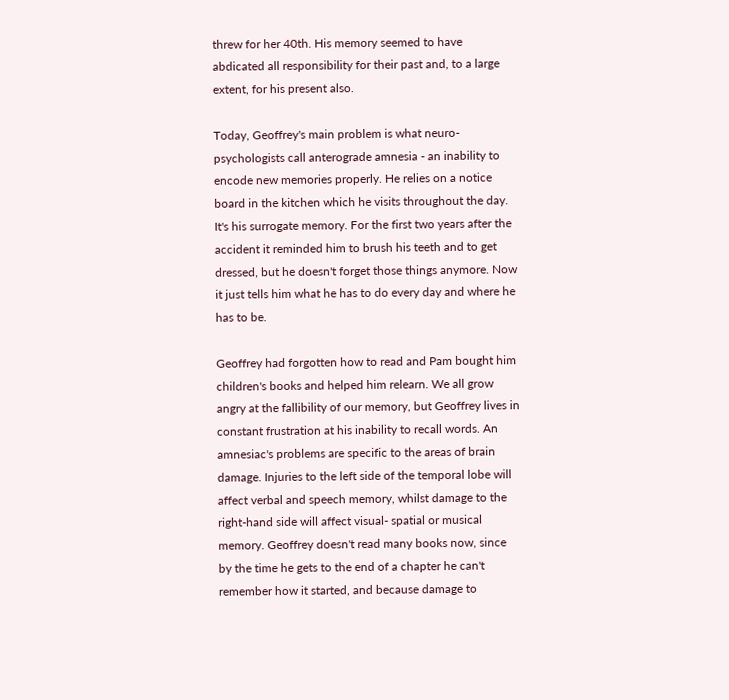threw for her 40th. His memory seemed to have abdicated all responsibility for their past and, to a large extent, for his present also.

Today, Geoffrey's main problem is what neuro-psychologists call anterograde amnesia - an inability to encode new memories properly. He relies on a notice board in the kitchen which he visits throughout the day. It's his surrogate memory. For the first two years after the accident it reminded him to brush his teeth and to get dressed, but he doesn't forget those things anymore. Now it just tells him what he has to do every day and where he has to be.

Geoffrey had forgotten how to read and Pam bought him children's books and helped him relearn. We all grow angry at the fallibility of our memory, but Geoffrey lives in constant frustration at his inability to recall words. An amnesiac's problems are specific to the areas of brain damage. Injuries to the left side of the temporal lobe will affect verbal and speech memory, whilst damage to the right-hand side will affect visual- spatial or musical memory. Geoffrey doesn't read many books now, since by the time he gets to the end of a chapter he can't remember how it started, and because damage to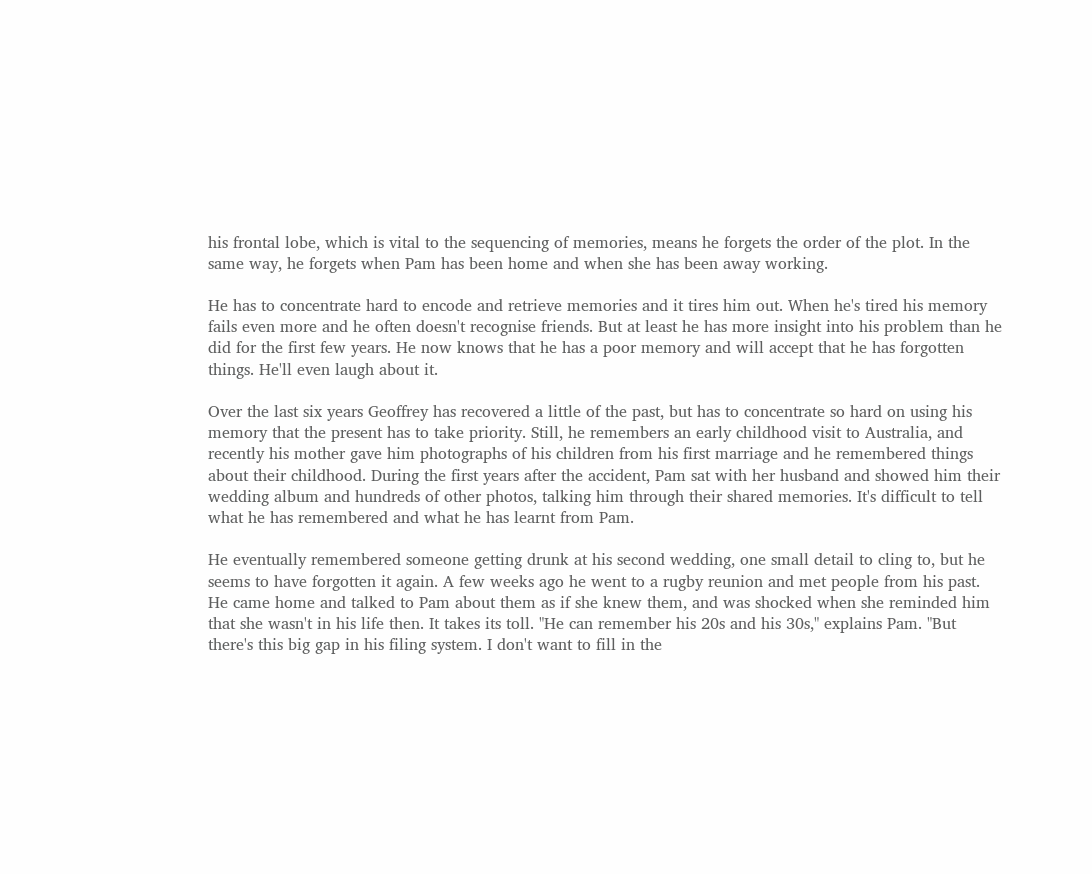his frontal lobe, which is vital to the sequencing of memories, means he forgets the order of the plot. In the same way, he forgets when Pam has been home and when she has been away working.

He has to concentrate hard to encode and retrieve memories and it tires him out. When he's tired his memory fails even more and he often doesn't recognise friends. But at least he has more insight into his problem than he did for the first few years. He now knows that he has a poor memory and will accept that he has forgotten things. He'll even laugh about it.

Over the last six years Geoffrey has recovered a little of the past, but has to concentrate so hard on using his memory that the present has to take priority. Still, he remembers an early childhood visit to Australia, and recently his mother gave him photographs of his children from his first marriage and he remembered things about their childhood. During the first years after the accident, Pam sat with her husband and showed him their wedding album and hundreds of other photos, talking him through their shared memories. It's difficult to tell what he has remembered and what he has learnt from Pam.

He eventually remembered someone getting drunk at his second wedding, one small detail to cling to, but he seems to have forgotten it again. A few weeks ago he went to a rugby reunion and met people from his past. He came home and talked to Pam about them as if she knew them, and was shocked when she reminded him that she wasn't in his life then. It takes its toll. "He can remember his 20s and his 30s," explains Pam. "But there's this big gap in his filing system. I don't want to fill in the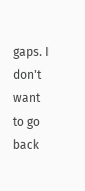gaps. I don't want to go back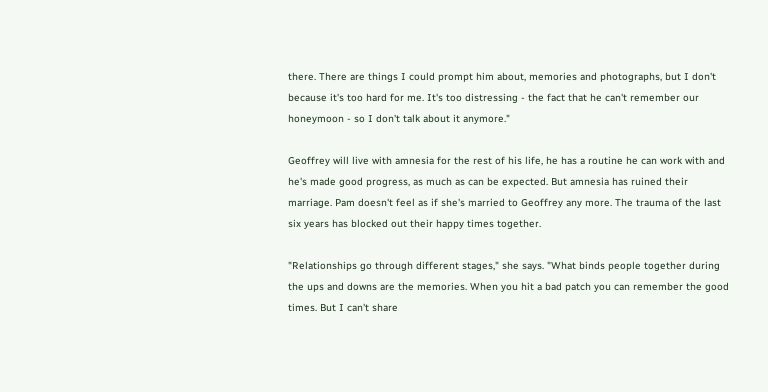there. There are things I could prompt him about, memories and photographs, but I don't because it's too hard for me. It's too distressing - the fact that he can't remember our honeymoon - so I don't talk about it anymore."

Geoffrey will live with amnesia for the rest of his life, he has a routine he can work with and he's made good progress, as much as can be expected. But amnesia has ruined their marriage. Pam doesn't feel as if she's married to Geoffrey any more. The trauma of the last six years has blocked out their happy times together.

"Relationships go through different stages," she says. "What binds people together during the ups and downs are the memories. When you hit a bad patch you can remember the good times. But I can't share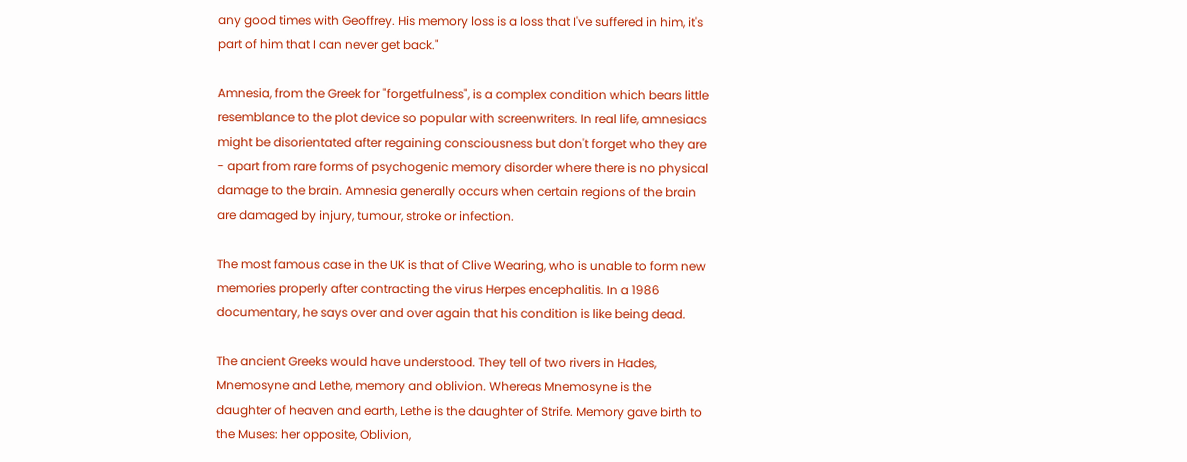any good times with Geoffrey. His memory loss is a loss that I've suffered in him, it's part of him that I can never get back."

Amnesia, from the Greek for "forgetfulness", is a complex condition which bears little resemblance to the plot device so popular with screenwriters. In real life, amnesiacs might be disorientated after regaining consciousness but don't forget who they are - apart from rare forms of psychogenic memory disorder where there is no physical damage to the brain. Amnesia generally occurs when certain regions of the brain are damaged by injury, tumour, stroke or infection.

The most famous case in the UK is that of Clive Wearing, who is unable to form new memories properly after contracting the virus Herpes encephalitis. In a 1986 documentary, he says over and over again that his condition is like being dead.

The ancient Greeks would have understood. They tell of two rivers in Hades, Mnemosyne and Lethe, memory and oblivion. Whereas Mnemosyne is the daughter of heaven and earth, Lethe is the daughter of Strife. Memory gave birth to the Muses: her opposite, Oblivion,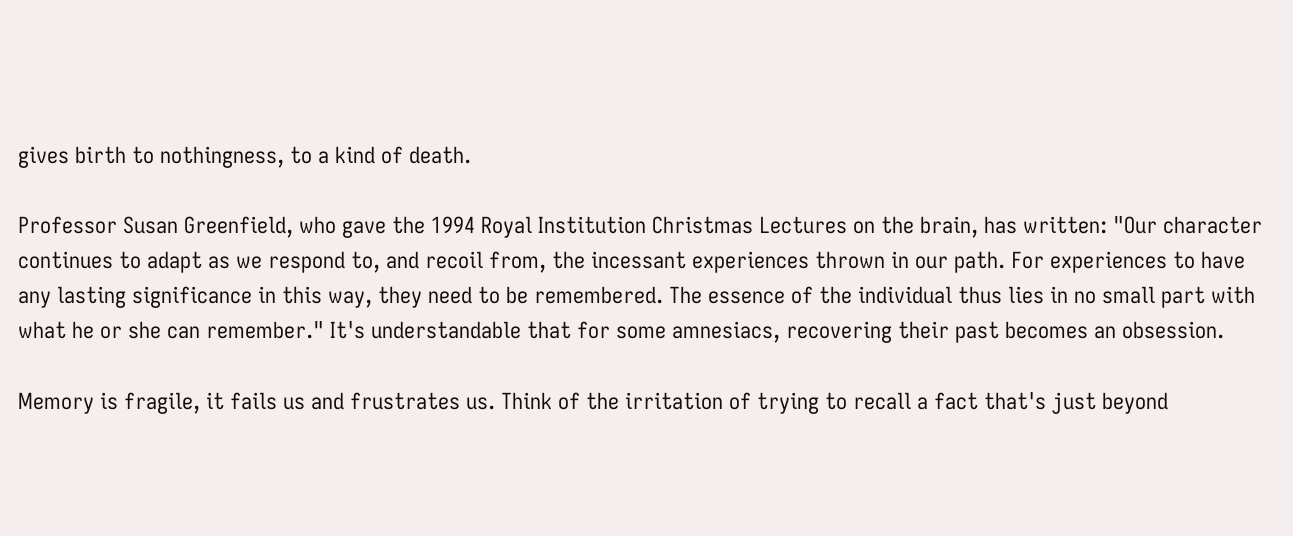gives birth to nothingness, to a kind of death.

Professor Susan Greenfield, who gave the 1994 Royal Institution Christmas Lectures on the brain, has written: "Our character continues to adapt as we respond to, and recoil from, the incessant experiences thrown in our path. For experiences to have any lasting significance in this way, they need to be remembered. The essence of the individual thus lies in no small part with what he or she can remember." It's understandable that for some amnesiacs, recovering their past becomes an obsession.

Memory is fragile, it fails us and frustrates us. Think of the irritation of trying to recall a fact that's just beyond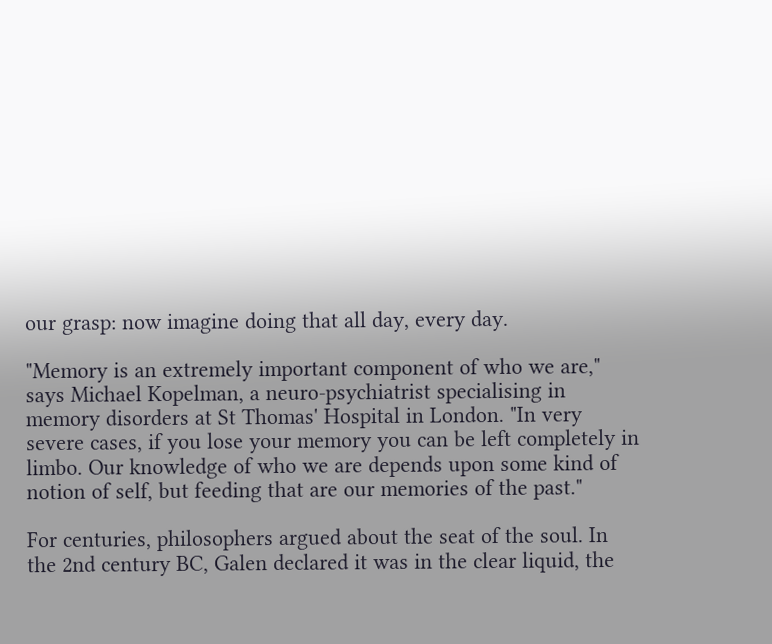our grasp: now imagine doing that all day, every day.

"Memory is an extremely important component of who we are," says Michael Kopelman, a neuro-psychiatrist specialising in memory disorders at St Thomas' Hospital in London. "In very severe cases, if you lose your memory you can be left completely in limbo. Our knowledge of who we are depends upon some kind of notion of self, but feeding that are our memories of the past."

For centuries, philosophers argued about the seat of the soul. In the 2nd century BC, Galen declared it was in the clear liquid, the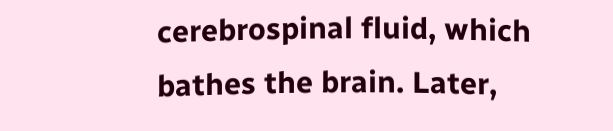cerebrospinal fluid, which bathes the brain. Later,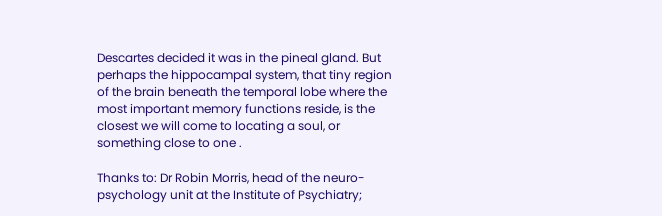Descartes decided it was in the pineal gland. But perhaps the hippocampal system, that tiny region of the brain beneath the temporal lobe where the most important memory functions reside, is the closest we will come to locating a soul, or something close to one .

Thanks to: Dr Robin Morris, head of the neuro-psychology unit at the Institute of Psychiatry;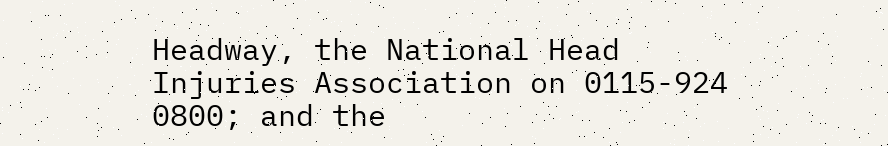Headway, the National Head Injuries Association on 0115-924 0800; and the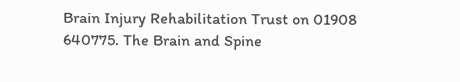Brain Injury Rehabilitation Trust on 01908 640775. The Brain and Spine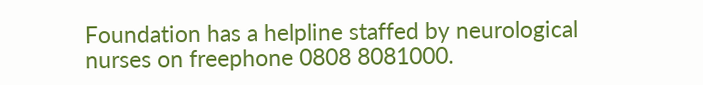Foundation has a helpline staffed by neurological nurses on freephone 0808 8081000.